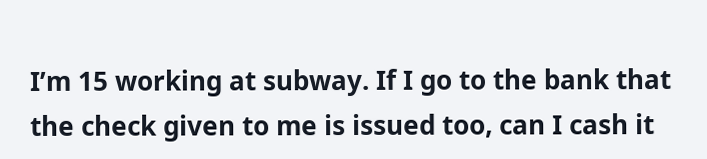I’m 15 working at subway. If I go to the bank that the check given to me is issued too, can I cash it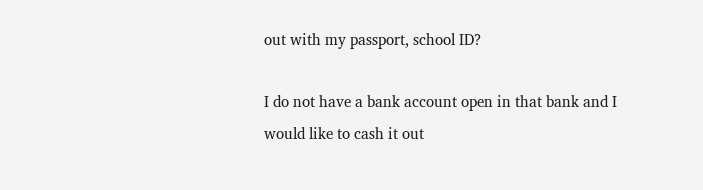out with my passport, school ID?

I do not have a bank account open in that bank and I would like to cash it out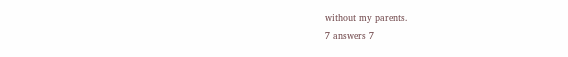without my parents.
7 answers 7